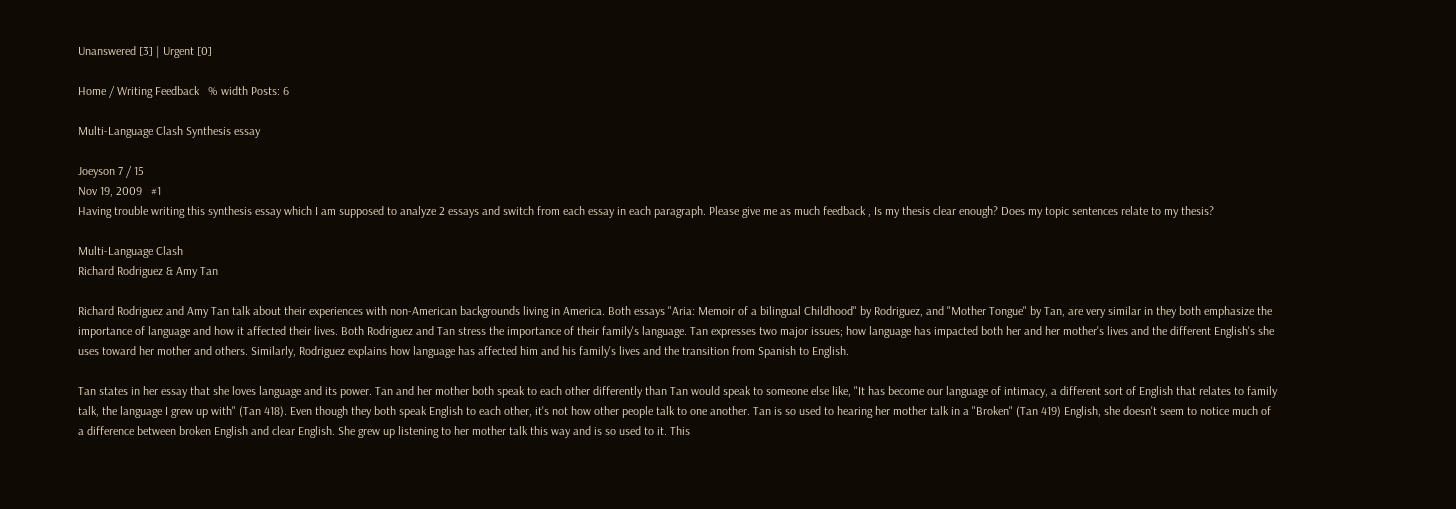Unanswered [3] | Urgent [0]

Home / Writing Feedback   % width Posts: 6

Multi-Language Clash Synthesis essay

Joeyson 7 / 15
Nov 19, 2009   #1
Having trouble writing this synthesis essay which I am supposed to analyze 2 essays and switch from each essay in each paragraph. Please give me as much feedback , Is my thesis clear enough? Does my topic sentences relate to my thesis?

Multi-Language Clash
Richard Rodriguez & Amy Tan

Richard Rodriguez and Amy Tan talk about their experiences with non-American backgrounds living in America. Both essays "Aria: Memoir of a bilingual Childhood" by Rodriguez, and "Mother Tongue" by Tan, are very similar in they both emphasize the importance of language and how it affected their lives. Both Rodriguez and Tan stress the importance of their family's language. Tan expresses two major issues; how language has impacted both her and her mother's lives and the different English's she uses toward her mother and others. Similarly, Rodriguez explains how language has affected him and his family's lives and the transition from Spanish to English.

Tan states in her essay that she loves language and its power. Tan and her mother both speak to each other differently than Tan would speak to someone else like, "It has become our language of intimacy, a different sort of English that relates to family talk, the language I grew up with" (Tan 418). Even though they both speak English to each other, it's not how other people talk to one another. Tan is so used to hearing her mother talk in a "Broken" (Tan 419) English, she doesn't seem to notice much of a difference between broken English and clear English. She grew up listening to her mother talk this way and is so used to it. This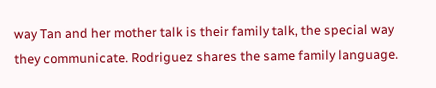way Tan and her mother talk is their family talk, the special way they communicate. Rodriguez shares the same family language.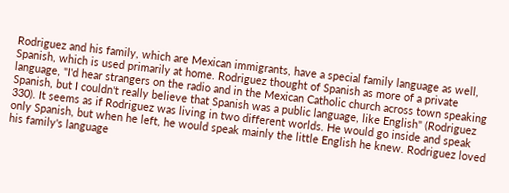Rodriguez and his family, which are Mexican immigrants, have a special family language as well, Spanish, which is used primarily at home. Rodriguez thought of Spanish as more of a private language, "I'd hear strangers on the radio and in the Mexican Catholic church across town speaking Spanish, but I couldn't really believe that Spanish was a public language, like English" (Rodriguez 330). It seems as if Rodriguez was living in two different worlds. He would go inside and speak only Spanish, but when he left, he would speak mainly the little English he knew. Rodriguez loved his family's language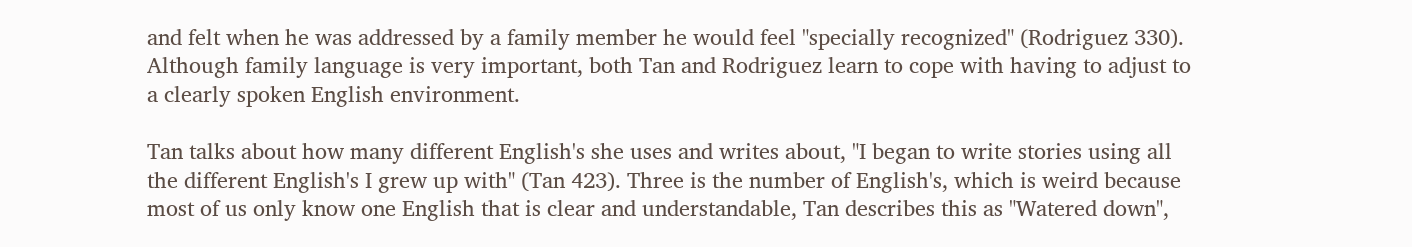and felt when he was addressed by a family member he would feel "specially recognized" (Rodriguez 330). Although family language is very important, both Tan and Rodriguez learn to cope with having to adjust to a clearly spoken English environment.

Tan talks about how many different English's she uses and writes about, "I began to write stories using all the different English's I grew up with" (Tan 423). Three is the number of English's, which is weird because most of us only know one English that is clear and understandable, Tan describes this as "Watered down",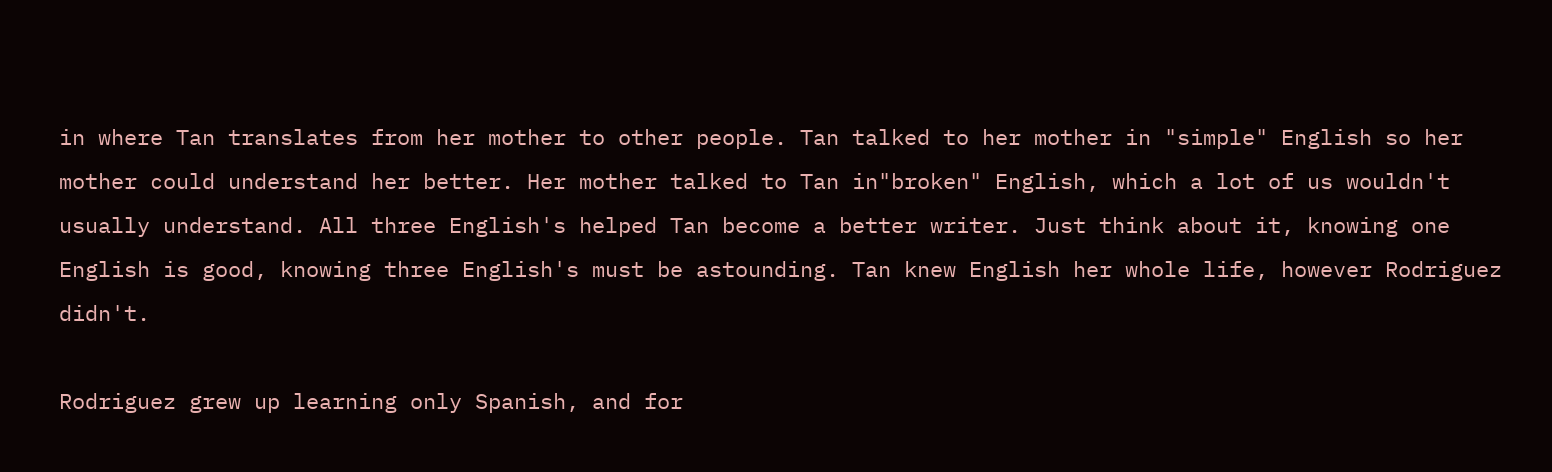in where Tan translates from her mother to other people. Tan talked to her mother in "simple" English so her mother could understand her better. Her mother talked to Tan in"broken" English, which a lot of us wouldn't usually understand. All three English's helped Tan become a better writer. Just think about it, knowing one English is good, knowing three English's must be astounding. Tan knew English her whole life, however Rodriguez didn't.

Rodriguez grew up learning only Spanish, and for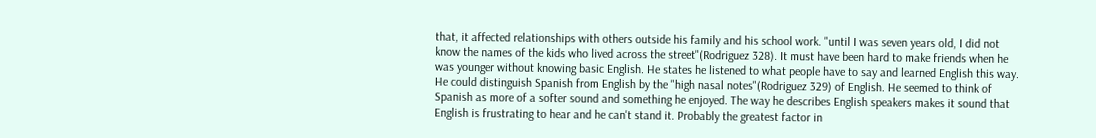that, it affected relationships with others outside his family and his school work. "until I was seven years old, I did not know the names of the kids who lived across the street"(Rodriguez 328). It must have been hard to make friends when he was younger without knowing basic English. He states he listened to what people have to say and learned English this way. He could distinguish Spanish from English by the "high nasal notes"(Rodriguez 329) of English. He seemed to think of Spanish as more of a softer sound and something he enjoyed. The way he describes English speakers makes it sound that English is frustrating to hear and he can't stand it. Probably the greatest factor in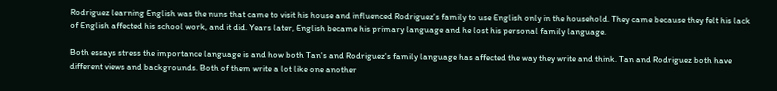Rodriguez learning English was the nuns that came to visit his house and influenced Rodriguez's family to use English only in the household. They came because they felt his lack of English affected his school work, and it did. Years later, English became his primary language and he lost his personal family language.

Both essays stress the importance language is and how both Tan's and Rodriguez's family language has affected the way they write and think. Tan and Rodriguez both have different views and backgrounds. Both of them write a lot like one another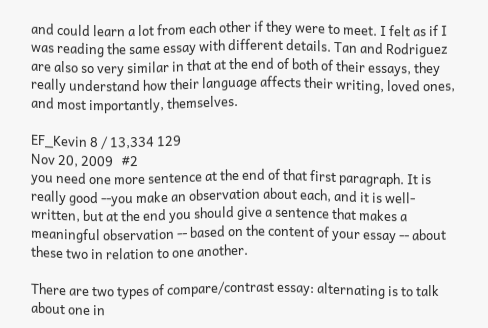and could learn a lot from each other if they were to meet. I felt as if I was reading the same essay with different details. Tan and Rodriguez are also so very similar in that at the end of both of their essays, they really understand how their language affects their writing, loved ones, and most importantly, themselves.

EF_Kevin 8 / 13,334 129
Nov 20, 2009   #2
you need one more sentence at the end of that first paragraph. It is really good --you make an observation about each, and it is well-written, but at the end you should give a sentence that makes a meaningful observation -- based on the content of your essay -- about these two in relation to one another.

There are two types of compare/contrast essay: alternating is to talk about one in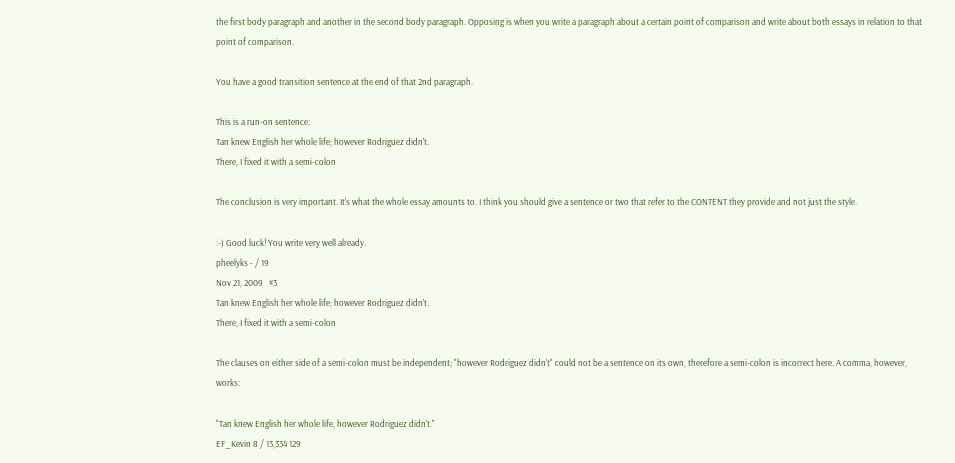the first body paragraph and another in the second body paragraph. Opposing is when you write a paragraph about a certain point of comparison and write about both essays in relation to that point of comparison.

You have a good transition sentence at the end of that 2nd paragraph.

This is a run-on sentence:
Tan knew English her whole life; however Rodriguez didn't.
There, I fixed it with a semi-colon

The conclusion is very important. It's what the whole essay amounts to. I think you should give a sentence or two that refer to the CONTENT they provide and not just the style.

:-) Good luck! You write very well already.
pheelyks - / 19
Nov 21, 2009   #3
Tan knew English her whole life; however Rodriguez didn't.
There, I fixed it with a semi-colon

The clauses on either side of a semi-colon must be independent; "however Rodriguez didn't" could not be a sentence on its own, therefore a semi-colon is incorrect here. A comma, however, works:

"Tan knew English her whole life, however Rodriguez didn't."
EF_Kevin 8 / 13,334 129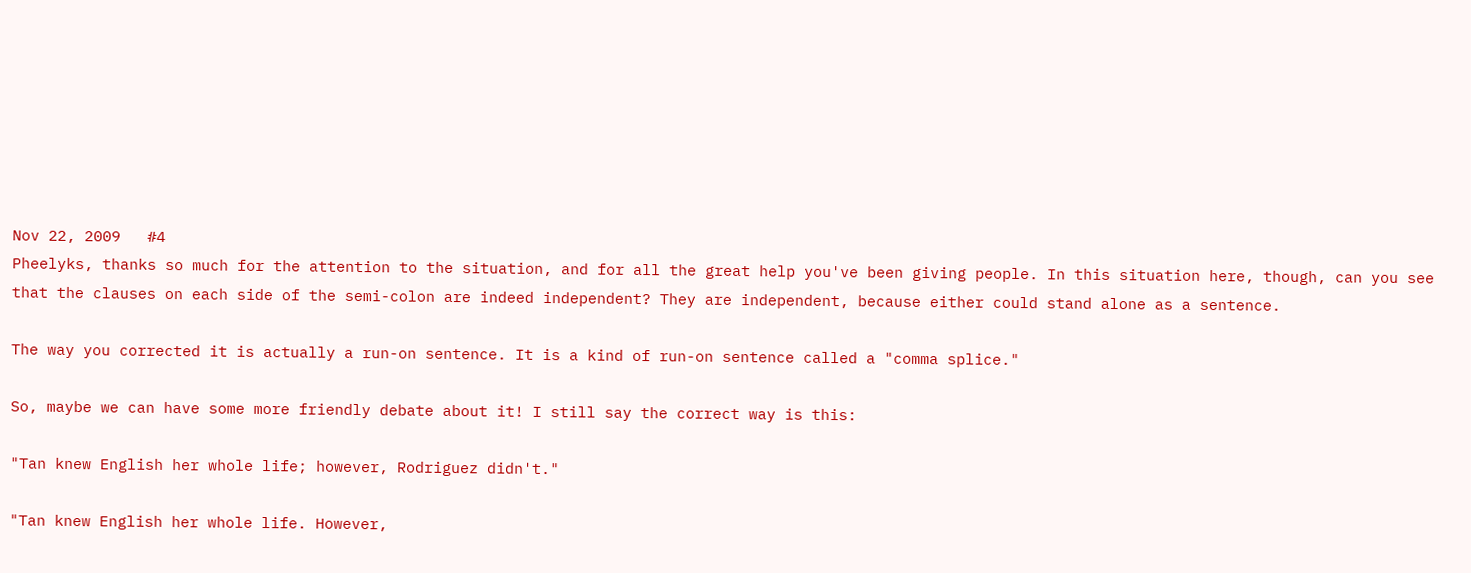Nov 22, 2009   #4
Pheelyks, thanks so much for the attention to the situation, and for all the great help you've been giving people. In this situation here, though, can you see that the clauses on each side of the semi-colon are indeed independent? They are independent, because either could stand alone as a sentence.

The way you corrected it is actually a run-on sentence. It is a kind of run-on sentence called a "comma splice."

So, maybe we can have some more friendly debate about it! I still say the correct way is this:

"Tan knew English her whole life; however, Rodriguez didn't."

"Tan knew English her whole life. However,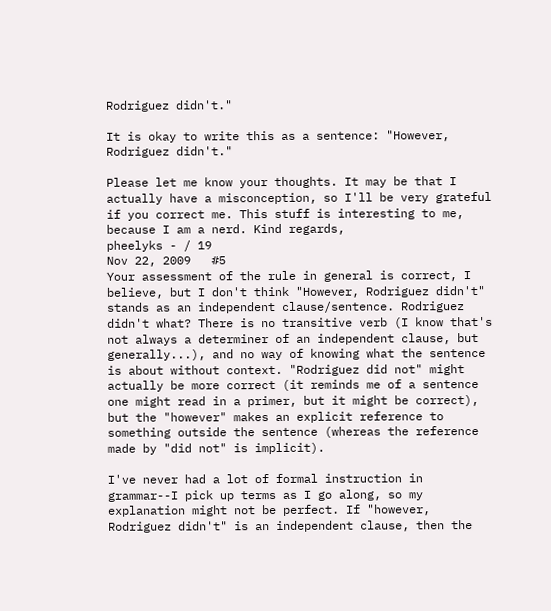Rodriguez didn't."

It is okay to write this as a sentence: "However, Rodriguez didn't."

Please let me know your thoughts. It may be that I actually have a misconception, so I'll be very grateful if you correct me. This stuff is interesting to me, because I am a nerd. Kind regards,
pheelyks - / 19
Nov 22, 2009   #5
Your assessment of the rule in general is correct, I believe, but I don't think "However, Rodriguez didn't" stands as an independent clause/sentence. Rodriguez didn't what? There is no transitive verb (I know that's not always a determiner of an independent clause, but generally...), and no way of knowing what the sentence is about without context. "Rodriguez did not" might actually be more correct (it reminds me of a sentence one might read in a primer, but it might be correct), but the "however" makes an explicit reference to something outside the sentence (whereas the reference made by "did not" is implicit).

I've never had a lot of formal instruction in grammar--I pick up terms as I go along, so my explanation might not be perfect. If "however, Rodriguez didn't" is an independent clause, then the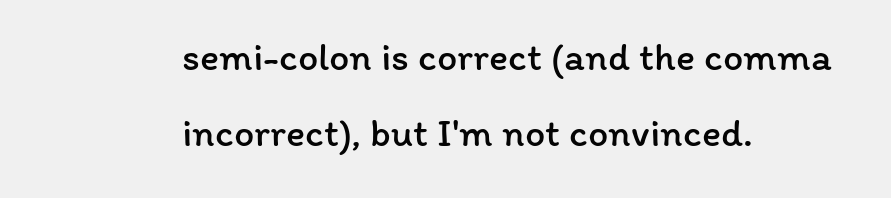semi-colon is correct (and the comma incorrect), but I'm not convinced.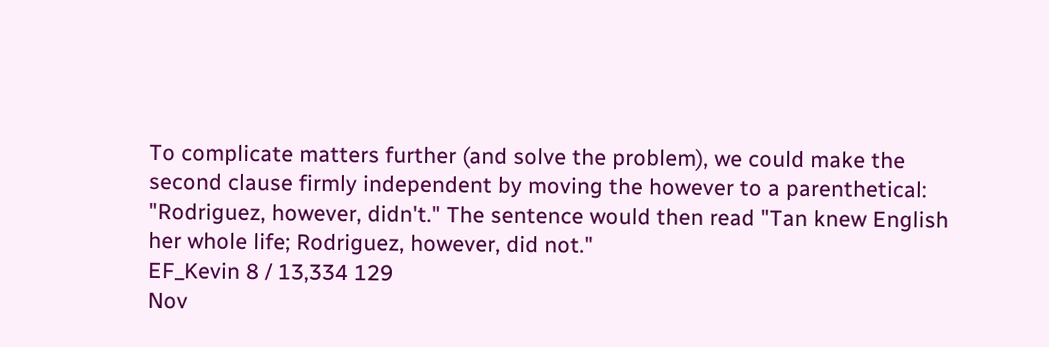To complicate matters further (and solve the problem), we could make the second clause firmly independent by moving the however to a parenthetical: "Rodriguez, however, didn't." The sentence would then read "Tan knew English her whole life; Rodriguez, however, did not."
EF_Kevin 8 / 13,334 129
Nov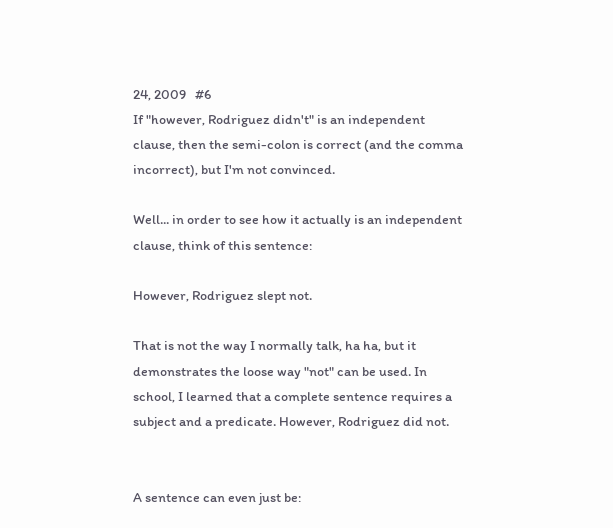24, 2009   #6
If "however, Rodriguez didn't" is an independent clause, then the semi-colon is correct (and the comma incorrect), but I'm not convinced.

Well... in order to see how it actually is an independent clause, think of this sentence:

However, Rodriguez slept not.

That is not the way I normally talk, ha ha, but it demonstrates the loose way "not" can be used. In school, I learned that a complete sentence requires a subject and a predicate. However, Rodriguez did not.


A sentence can even just be: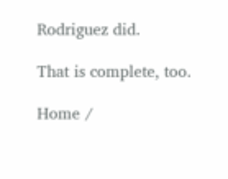Rodriguez did.

That is complete, too.

Home /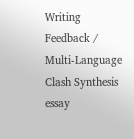Writing Feedback / Multi-Language Clash Synthesis essay